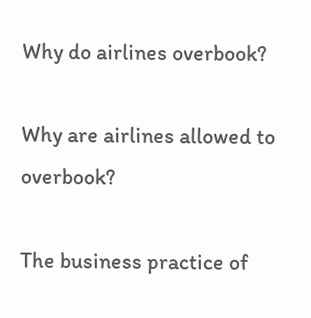Why do airlines overbook?

Why are airlines allowed to overbook?

The business practice of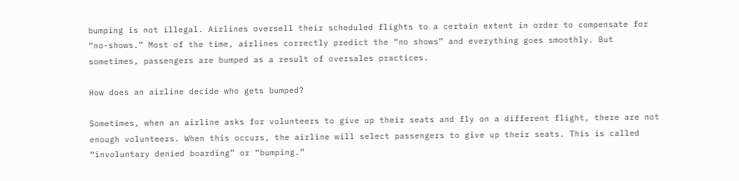bumping is not illegal. Airlines oversell their scheduled flights to a certain extent in order to compensate for “no-shows.” Most of the time, airlines correctly predict the “no shows” and everything goes smoothly. But sometimes, passengers are bumped as a result of oversales practices.

How does an airline decide who gets bumped?

Sometimes, when an airline asks for volunteers to give up their seats and fly on a different flight, there are not enough volunteers. When this occurs, the airline will select passengers to give up their seats. This is called “involuntary denied boarding” or “bumping.”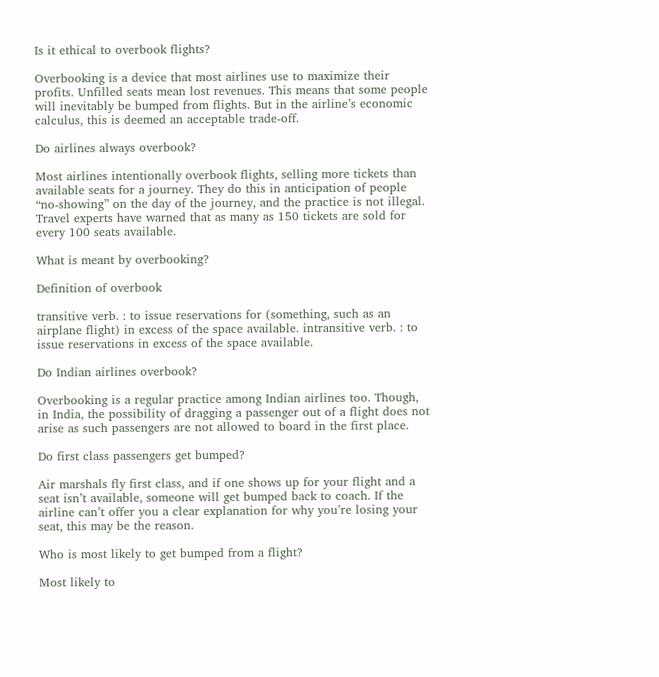Is it ethical to overbook flights?

Overbooking is a device that most airlines use to maximize their profits. Unfilled seats mean lost revenues. This means that some people will inevitably be bumped from flights. But in the airline’s economic calculus, this is deemed an acceptable trade-off.

Do airlines always overbook?

Most airlines intentionally overbook flights, selling more tickets than available seats for a journey. They do this in anticipation of people “no-showing” on the day of the journey, and the practice is not illegal. Travel experts have warned that as many as 150 tickets are sold for every 100 seats available.

What is meant by overbooking?

Definition of overbook

transitive verb. : to issue reservations for (something, such as an airplane flight) in excess of the space available. intransitive verb. : to issue reservations in excess of the space available.

Do Indian airlines overbook?

Overbooking is a regular practice among Indian airlines too. Though, in India, the possibility of dragging a passenger out of a flight does not arise as such passengers are not allowed to board in the first place.

Do first class passengers get bumped?

Air marshals fly first class, and if one shows up for your flight and a seat isn’t available, someone will get bumped back to coach. If the airline can’t offer you a clear explanation for why you’re losing your seat, this may be the reason.

Who is most likely to get bumped from a flight?

Most likely to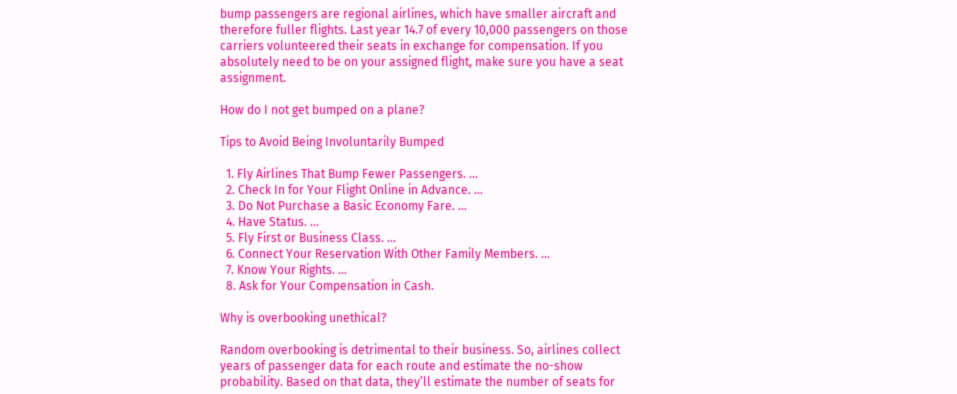bump passengers are regional airlines, which have smaller aircraft and therefore fuller flights. Last year 14.7 of every 10,000 passengers on those carriers volunteered their seats in exchange for compensation. If you absolutely need to be on your assigned flight, make sure you have a seat assignment.

How do I not get bumped on a plane?

Tips to Avoid Being Involuntarily Bumped

  1. Fly Airlines That Bump Fewer Passengers. …
  2. Check In for Your Flight Online in Advance. …
  3. Do Not Purchase a Basic Economy Fare. …
  4. Have Status. …
  5. Fly First or Business Class. …
  6. Connect Your Reservation With Other Family Members. …
  7. Know Your Rights. …
  8. Ask for Your Compensation in Cash.

Why is overbooking unethical?

Random overbooking is detrimental to their business. So, airlines collect years of passenger data for each route and estimate the no-show probability. Based on that data, they’ll estimate the number of seats for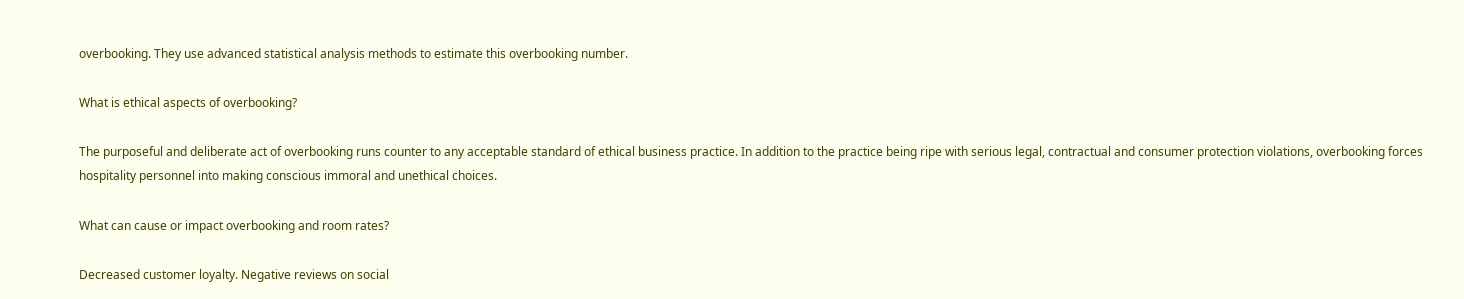overbooking. They use advanced statistical analysis methods to estimate this overbooking number.

What is ethical aspects of overbooking?

The purposeful and deliberate act of overbooking runs counter to any acceptable standard of ethical business practice. In addition to the practice being ripe with serious legal, contractual and consumer protection violations, overbooking forces hospitality personnel into making conscious immoral and unethical choices.

What can cause or impact overbooking and room rates?

Decreased customer loyalty. Negative reviews on social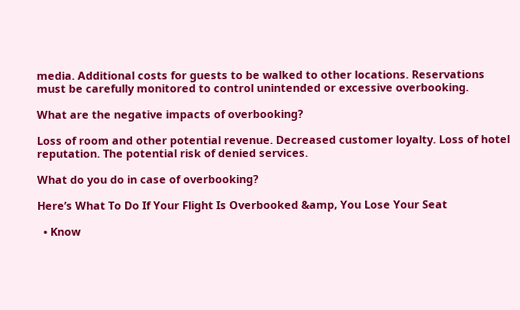media. Additional costs for guests to be walked to other locations. Reservations must be carefully monitored to control unintended or excessive overbooking.

What are the negative impacts of overbooking?

Loss of room and other potential revenue. Decreased customer loyalty. Loss of hotel reputation. The potential risk of denied services.

What do you do in case of overbooking?

Here’s What To Do If Your Flight Is Overbooked &amp, You Lose Your Seat

  • Know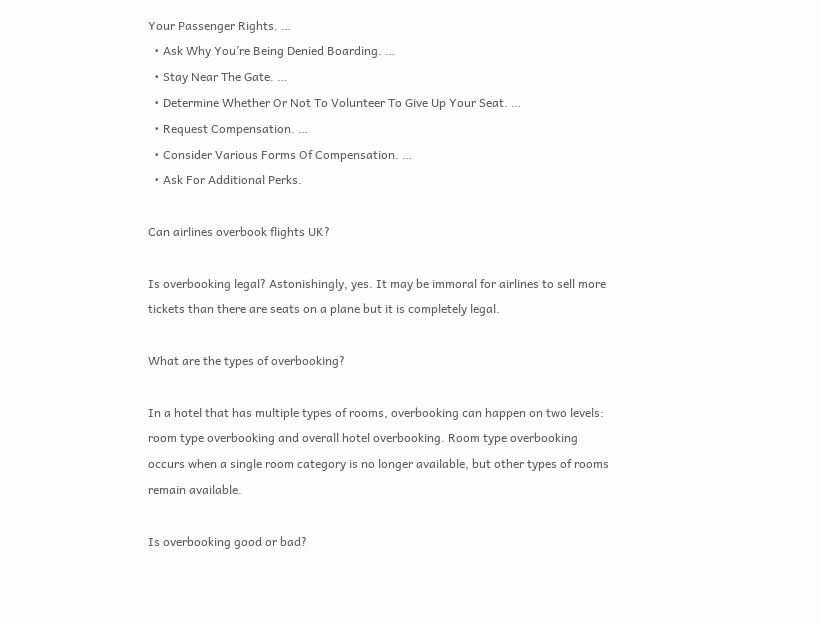Your Passenger Rights. …
  • Ask Why You’re Being Denied Boarding. …
  • Stay Near The Gate. …
  • Determine Whether Or Not To Volunteer To Give Up Your Seat. …
  • Request Compensation. …
  • Consider Various Forms Of Compensation. …
  • Ask For Additional Perks.

Can airlines overbook flights UK?

Is overbooking legal? Astonishingly, yes. It may be immoral for airlines to sell more tickets than there are seats on a plane but it is completely legal.

What are the types of overbooking?

In a hotel that has multiple types of rooms, overbooking can happen on two levels: room type overbooking and overall hotel overbooking. Room type overbooking occurs when a single room category is no longer available, but other types of rooms remain available.

Is overbooking good or bad?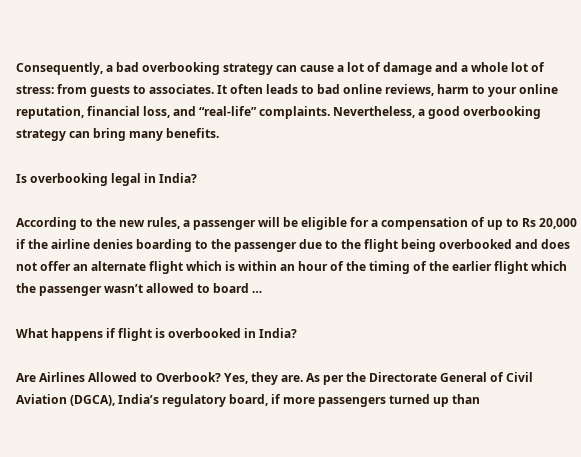Consequently, a bad overbooking strategy can cause a lot of damage and a whole lot of stress: from guests to associates. It often leads to bad online reviews, harm to your online reputation, financial loss, and “real-life” complaints. Nevertheless, a good overbooking strategy can bring many benefits.

Is overbooking legal in India?

According to the new rules, a passenger will be eligible for a compensation of up to Rs 20,000 if the airline denies boarding to the passenger due to the flight being overbooked and does not offer an alternate flight which is within an hour of the timing of the earlier flight which the passenger wasn’t allowed to board …

What happens if flight is overbooked in India?

Are Airlines Allowed to Overbook? Yes, they are. As per the Directorate General of Civil Aviation (DGCA), India’s regulatory board, if more passengers turned up than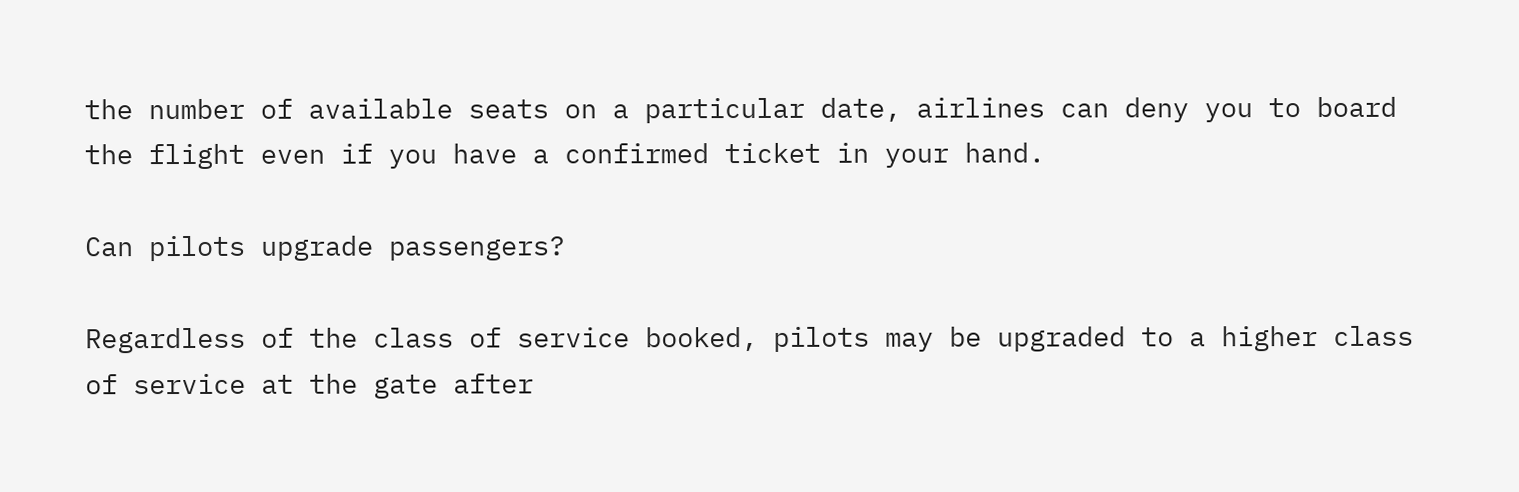the number of available seats on a particular date, airlines can deny you to board the flight even if you have a confirmed ticket in your hand.

Can pilots upgrade passengers?

Regardless of the class of service booked, pilots may be upgraded to a higher class of service at the gate after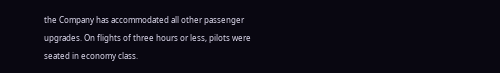the Company has accommodated all other passenger upgrades. On flights of three hours or less, pilots were seated in economy class.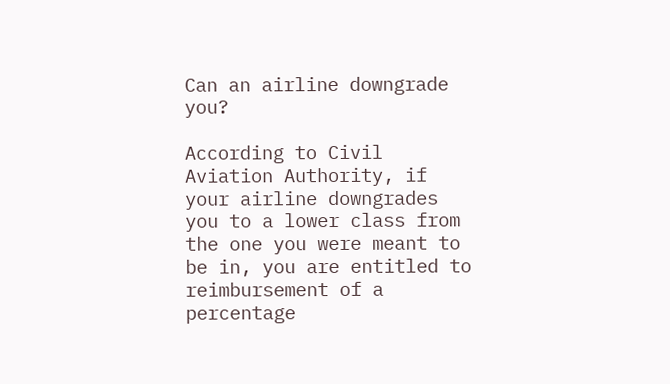Can an airline downgrade you?

According to Civil Aviation Authority, if your airline downgrades you to a lower class from the one you were meant to be in, you are entitled to reimbursement of a percentage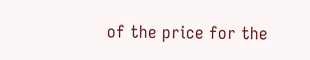of the price for the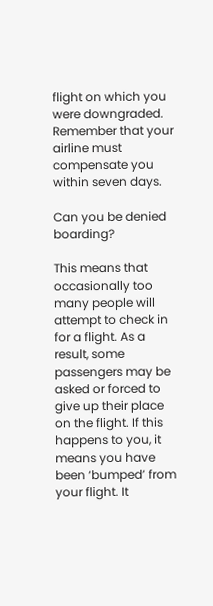flight on which you were downgraded. Remember that your airline must compensate you within seven days.

Can you be denied boarding?

This means that occasionally too many people will attempt to check in for a flight. As a result, some passengers may be asked or forced to give up their place on the flight. If this happens to you, it means you have been ‘bumped’ from your flight. It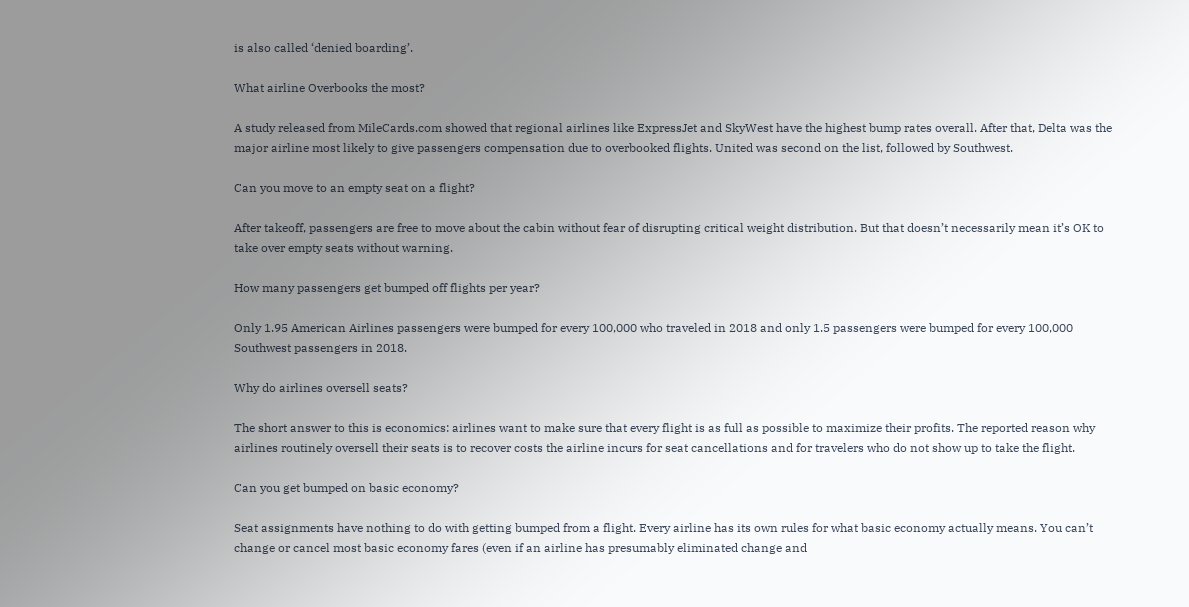is also called ‘denied boarding’.

What airline Overbooks the most?

A study released from MileCards.com showed that regional airlines like ExpressJet and SkyWest have the highest bump rates overall. After that, Delta was the major airline most likely to give passengers compensation due to overbooked flights. United was second on the list, followed by Southwest.

Can you move to an empty seat on a flight?

After takeoff, passengers are free to move about the cabin without fear of disrupting critical weight distribution. But that doesn’t necessarily mean it’s OK to take over empty seats without warning.

How many passengers get bumped off flights per year?

Only 1.95 American Airlines passengers were bumped for every 100,000 who traveled in 2018 and only 1.5 passengers were bumped for every 100,000 Southwest passengers in 2018.

Why do airlines oversell seats?

The short answer to this is economics: airlines want to make sure that every flight is as full as possible to maximize their profits. The reported reason why airlines routinely oversell their seats is to recover costs the airline incurs for seat cancellations and for travelers who do not show up to take the flight.

Can you get bumped on basic economy?

Seat assignments have nothing to do with getting bumped from a flight. Every airline has its own rules for what basic economy actually means. You can’t change or cancel most basic economy fares (even if an airline has presumably eliminated change and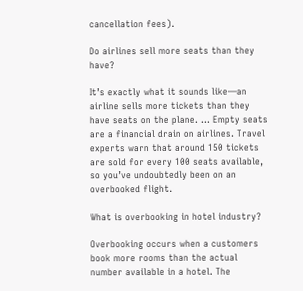cancellation fees).

Do airlines sell more seats than they have?

It’s exactly what it sounds like—an airline sells more tickets than they have seats on the plane. … Empty seats are a financial drain on airlines. Travel experts warn that around 150 tickets are sold for every 100 seats available, so you’ve undoubtedly been on an overbooked flight.

What is overbooking in hotel industry?

Overbooking occurs when a customers book more rooms than the actual number available in a hotel. The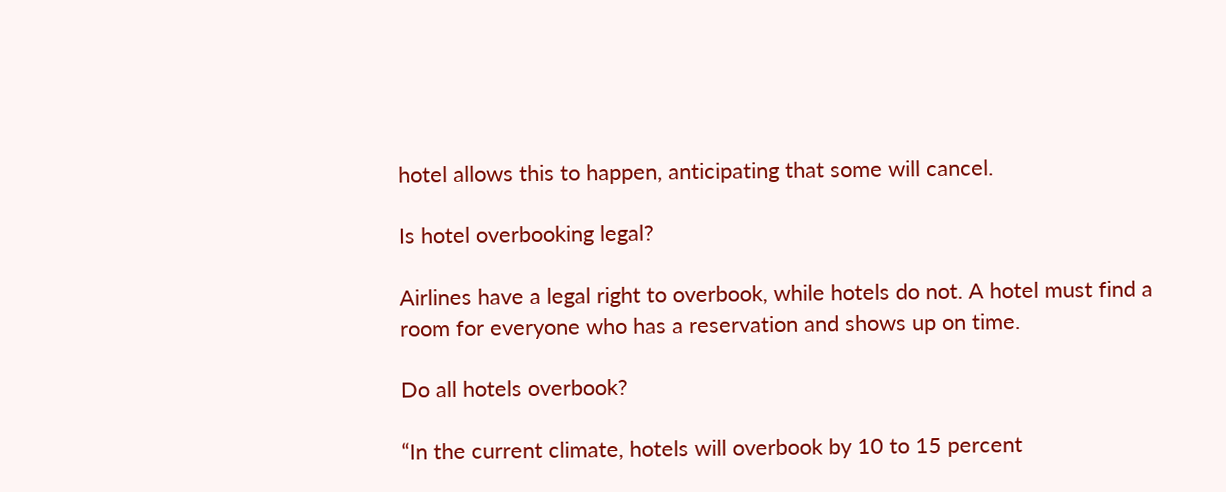hotel allows this to happen, anticipating that some will cancel.

Is hotel overbooking legal?

Airlines have a legal right to overbook, while hotels do not. A hotel must find a room for everyone who has a reservation and shows up on time.

Do all hotels overbook?

“In the current climate, hotels will overbook by 10 to 15 percent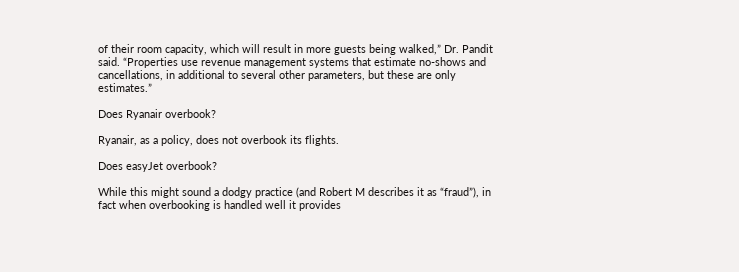of their room capacity, which will result in more guests being walked,” Dr. Pandit said. “Properties use revenue management systems that estimate no-shows and cancellations, in additional to several other parameters, but these are only estimates.”

Does Ryanair overbook?

Ryanair, as a policy, does not overbook its flights.

Does easyJet overbook?

While this might sound a dodgy practice (and Robert M describes it as “fraud”), in fact when overbooking is handled well it provides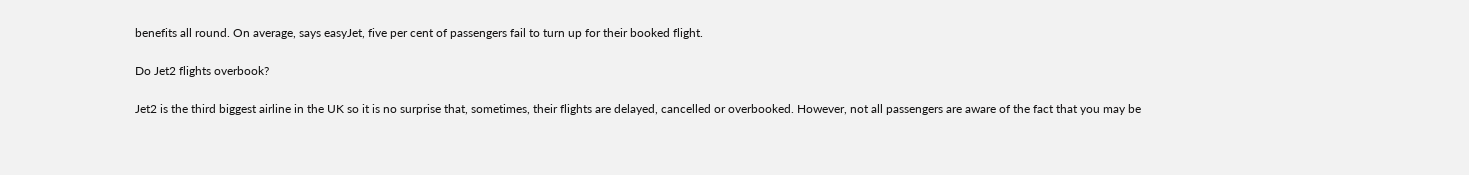benefits all round. On average, says easyJet, five per cent of passengers fail to turn up for their booked flight.

Do Jet2 flights overbook?

Jet2 is the third biggest airline in the UK so it is no surprise that, sometimes, their flights are delayed, cancelled or overbooked. However, not all passengers are aware of the fact that you may be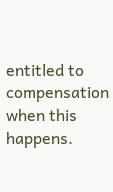entitled to compensation when this happens.